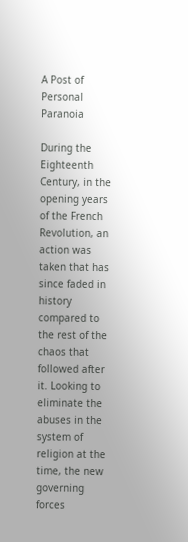A Post of Personal Paranoia

During the Eighteenth Century, in the opening years of the French Revolution, an action was taken that has since faded in history compared to the rest of the chaos that followed after it. Looking to eliminate the abuses in the system of religion at the time, the new governing forces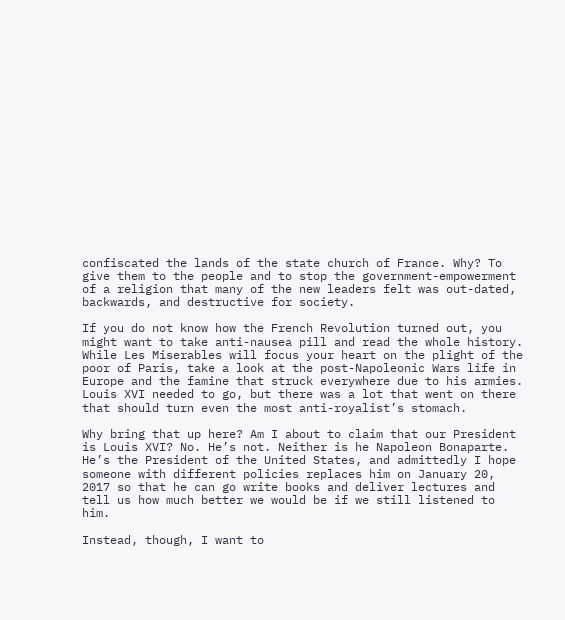confiscated the lands of the state church of France. Why? To give them to the people and to stop the government-empowerment of a religion that many of the new leaders felt was out-dated, backwards, and destructive for society.

If you do not know how the French Revolution turned out, you might want to take anti-nausea pill and read the whole history. While Les Miserables will focus your heart on the plight of the poor of Paris, take a look at the post-Napoleonic Wars life in Europe and the famine that struck everywhere due to his armies. Louis XVI needed to go, but there was a lot that went on there that should turn even the most anti-royalist’s stomach.

Why bring that up here? Am I about to claim that our President is Louis XVI? No. He’s not. Neither is he Napoleon Bonaparte. He’s the President of the United States, and admittedly I hope someone with different policies replaces him on January 20, 2017 so that he can go write books and deliver lectures and tell us how much better we would be if we still listened to him.

Instead, though, I want to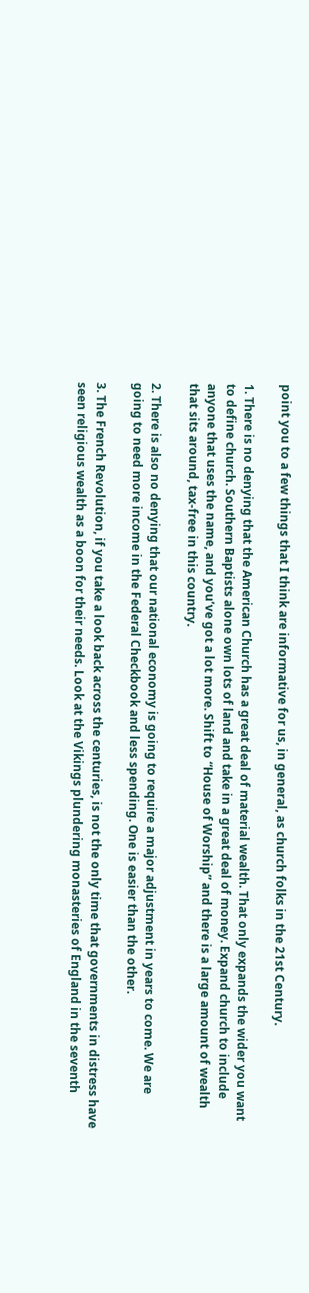point you to a few things that I think are informative for us, in general, as church folks in the 21st Century.

1. There is no denying that the American Church has a great deal of material wealth. That only expands the wider you want to define church. Southern Baptists alone own lots of land and take in a great deal of money. Expand church to include anyone that uses the name, and you’ve got a lot more. Shift to “House of Worship” and there is a large amount of wealth that sits around, tax-free in this country.

2. There is also no denying that our national economy is going to require a major adjustment in years to come. We are going to need more income in the Federal Checkbook and less spending. One is easier than the other.

3. The French Revolution, if you take a look back across the centuries, is not the only time that governments in distress have seen religious wealth as a boon for their needs. Look at the Vikings plundering monasteries of England in the seventh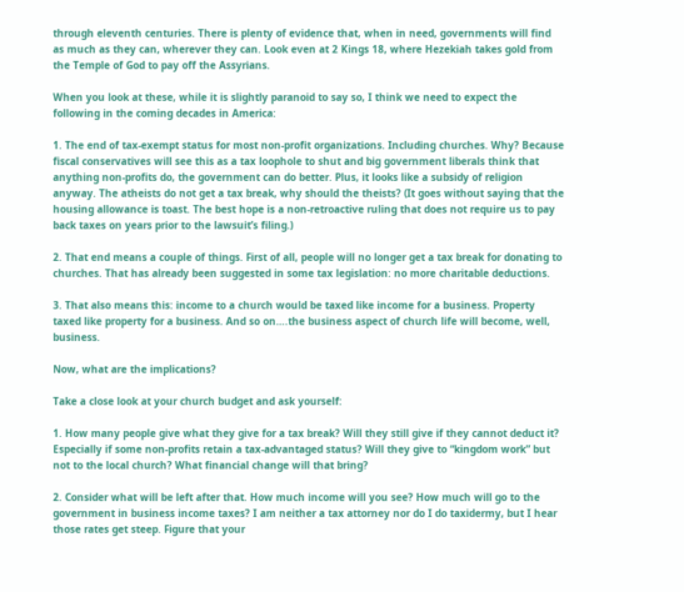through eleventh centuries. There is plenty of evidence that, when in need, governments will find as much as they can, wherever they can. Look even at 2 Kings 18, where Hezekiah takes gold from the Temple of God to pay off the Assyrians.

When you look at these, while it is slightly paranoid to say so, I think we need to expect the following in the coming decades in America:

1. The end of tax-exempt status for most non-profit organizations. Including churches. Why? Because fiscal conservatives will see this as a tax loophole to shut and big government liberals think that anything non-profits do, the government can do better. Plus, it looks like a subsidy of religion anyway. The atheists do not get a tax break, why should the theists? (It goes without saying that the housing allowance is toast. The best hope is a non-retroactive ruling that does not require us to pay back taxes on years prior to the lawsuit’s filing.)

2. That end means a couple of things. First of all, people will no longer get a tax break for donating to churches. That has already been suggested in some tax legislation: no more charitable deductions.

3. That also means this: income to a church would be taxed like income for a business. Property taxed like property for a business. And so on….the business aspect of church life will become, well, business.

Now, what are the implications?

Take a close look at your church budget and ask yourself:

1. How many people give what they give for a tax break? Will they still give if they cannot deduct it? Especially if some non-profits retain a tax-advantaged status? Will they give to “kingdom work” but not to the local church? What financial change will that bring?

2. Consider what will be left after that. How much income will you see? How much will go to the government in business income taxes? I am neither a tax attorney nor do I do taxidermy, but I hear those rates get steep. Figure that your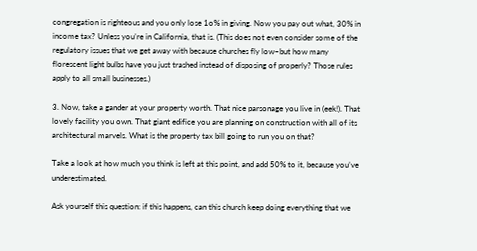congregation is righteous and you only lose 1o% in giving. Now you pay out what, 30% in income tax? Unless you’re in California, that is. (This does not even consider some of the regulatory issues that we get away with because churches fly low–but how many florescent light bulbs have you just trashed instead of disposing of properly? Those rules apply to all small businesses.)

3. Now, take a gander at your property worth. That nice parsonage you live in (eek!). That lovely facility you own. That giant edifice you are planning on construction with all of its architectural marvels. What is the property tax bill going to run you on that?

Take a look at how much you think is left at this point, and add 50% to it, because you’ve underestimated.

Ask yourself this question: if this happens, can this church keep doing everything that we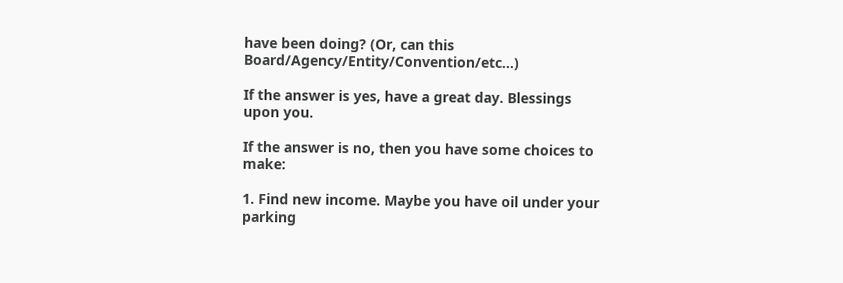have been doing? (Or, can this Board/Agency/Entity/Convention/etc…)

If the answer is yes, have a great day. Blessings upon you.

If the answer is no, then you have some choices to make:

1. Find new income. Maybe you have oil under your parking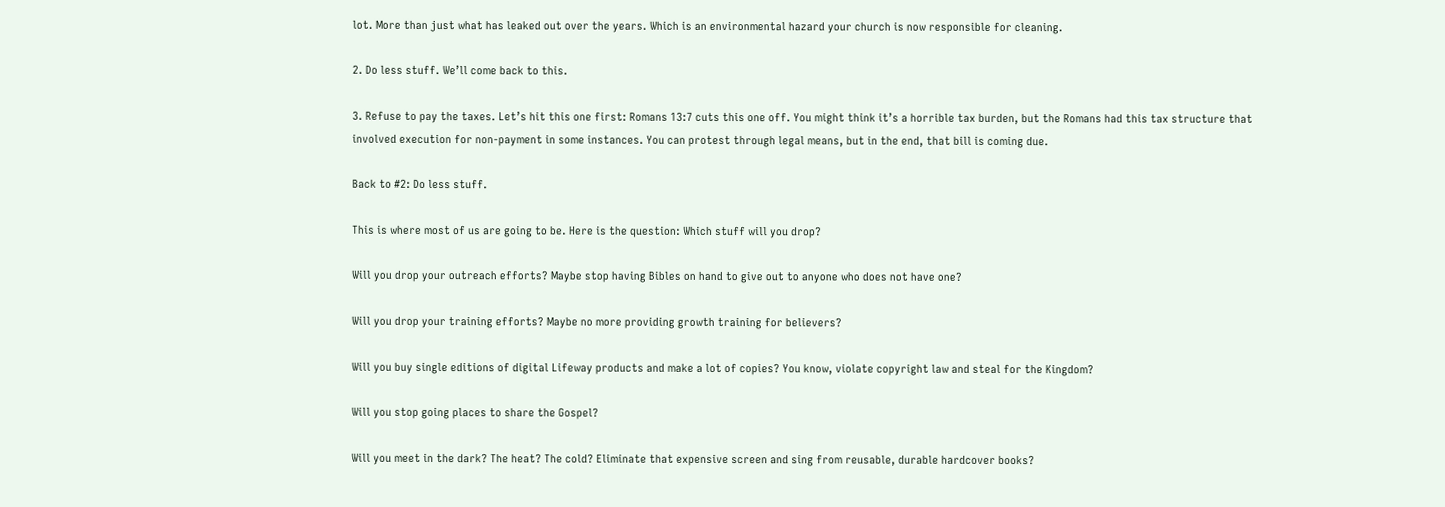lot. More than just what has leaked out over the years. Which is an environmental hazard your church is now responsible for cleaning.

2. Do less stuff. We’ll come back to this.

3. Refuse to pay the taxes. Let’s hit this one first: Romans 13:7 cuts this one off. You might think it’s a horrible tax burden, but the Romans had this tax structure that involved execution for non-payment in some instances. You can protest through legal means, but in the end, that bill is coming due.

Back to #2: Do less stuff.

This is where most of us are going to be. Here is the question: Which stuff will you drop?

Will you drop your outreach efforts? Maybe stop having Bibles on hand to give out to anyone who does not have one?

Will you drop your training efforts? Maybe no more providing growth training for believers?

Will you buy single editions of digital Lifeway products and make a lot of copies? You know, violate copyright law and steal for the Kingdom?

Will you stop going places to share the Gospel?

Will you meet in the dark? The heat? The cold? Eliminate that expensive screen and sing from reusable, durable hardcover books?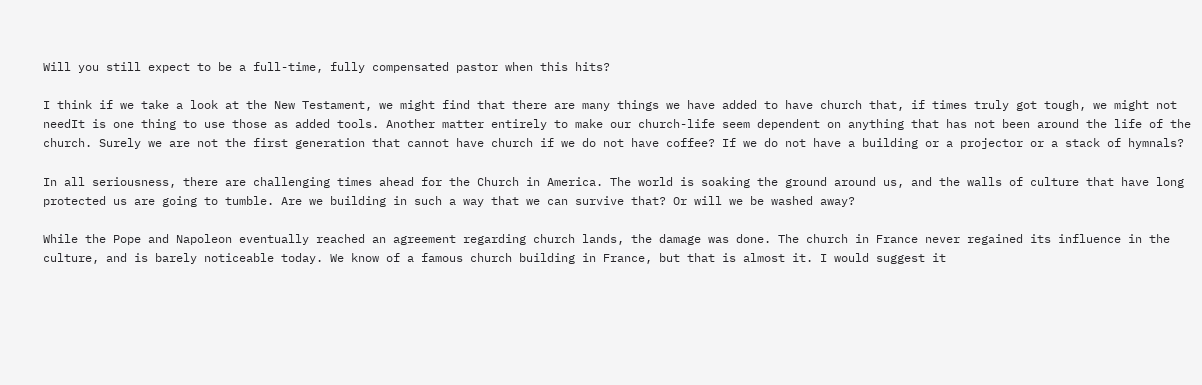Will you still expect to be a full-time, fully compensated pastor when this hits?

I think if we take a look at the New Testament, we might find that there are many things we have added to have church that, if times truly got tough, we might not needIt is one thing to use those as added tools. Another matter entirely to make our church-life seem dependent on anything that has not been around the life of the church. Surely we are not the first generation that cannot have church if we do not have coffee? If we do not have a building or a projector or a stack of hymnals?

In all seriousness, there are challenging times ahead for the Church in America. The world is soaking the ground around us, and the walls of culture that have long protected us are going to tumble. Are we building in such a way that we can survive that? Or will we be washed away?

While the Pope and Napoleon eventually reached an agreement regarding church lands, the damage was done. The church in France never regained its influence in the culture, and is barely noticeable today. We know of a famous church building in France, but that is almost it. I would suggest it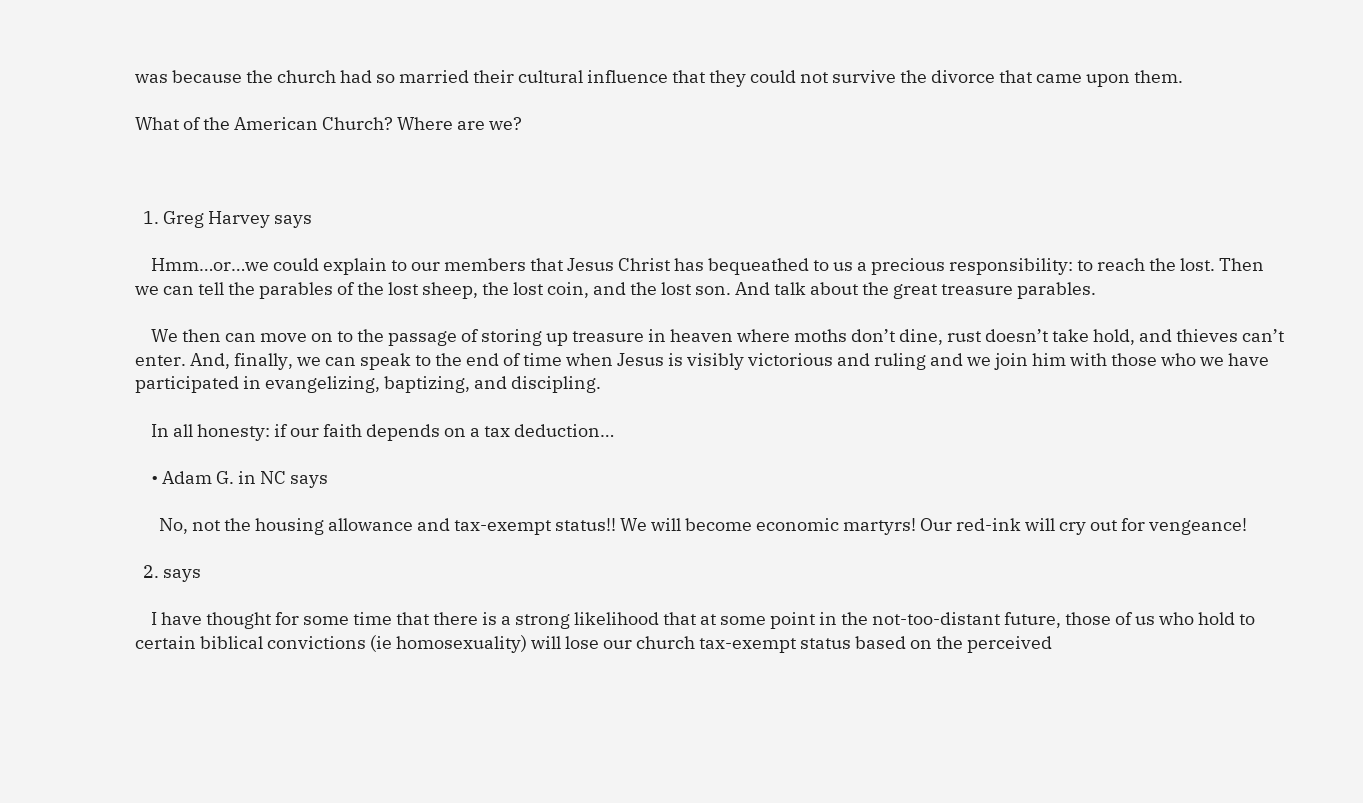was because the church had so married their cultural influence that they could not survive the divorce that came upon them.

What of the American Church? Where are we?



  1. Greg Harvey says

    Hmm…or…we could explain to our members that Jesus Christ has bequeathed to us a precious responsibility: to reach the lost. Then we can tell the parables of the lost sheep, the lost coin, and the lost son. And talk about the great treasure parables.

    We then can move on to the passage of storing up treasure in heaven where moths don’t dine, rust doesn’t take hold, and thieves can’t enter. And, finally, we can speak to the end of time when Jesus is visibly victorious and ruling and we join him with those who we have participated in evangelizing, baptizing, and discipling.

    In all honesty: if our faith depends on a tax deduction…

    • Adam G. in NC says

      No, not the housing allowance and tax-exempt status!! We will become economic martyrs! Our red-ink will cry out for vengeance!

  2. says

    I have thought for some time that there is a strong likelihood that at some point in the not-too-distant future, those of us who hold to certain biblical convictions (ie homosexuality) will lose our church tax-exempt status based on the perceived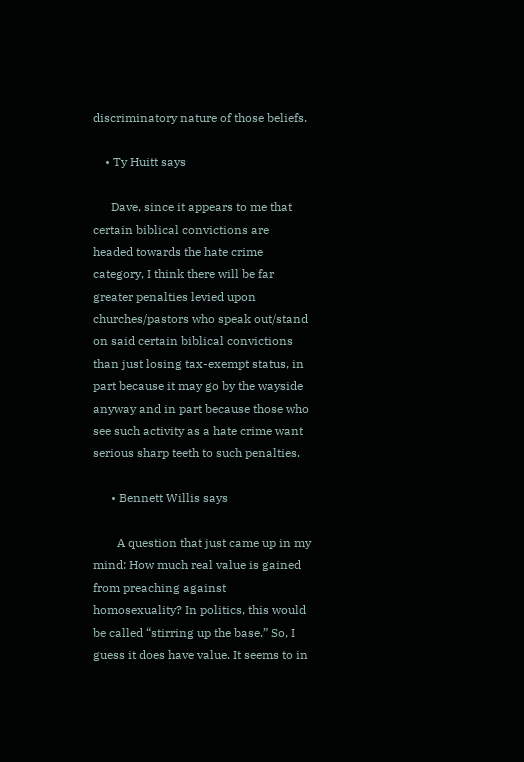discriminatory nature of those beliefs.

    • Ty Huitt says

      Dave, since it appears to me that certain biblical convictions are headed towards the hate crime category, I think there will be far greater penalties levied upon churches/pastors who speak out/stand on said certain biblical convictions than just losing tax-exempt status, in part because it may go by the wayside anyway and in part because those who see such activity as a hate crime want serious sharp teeth to such penalties.

      • Bennett Willis says

        A question that just came up in my mind: How much real value is gained from preaching against homosexuality? In politics, this would be called “stirring up the base.” So, I guess it does have value. It seems to in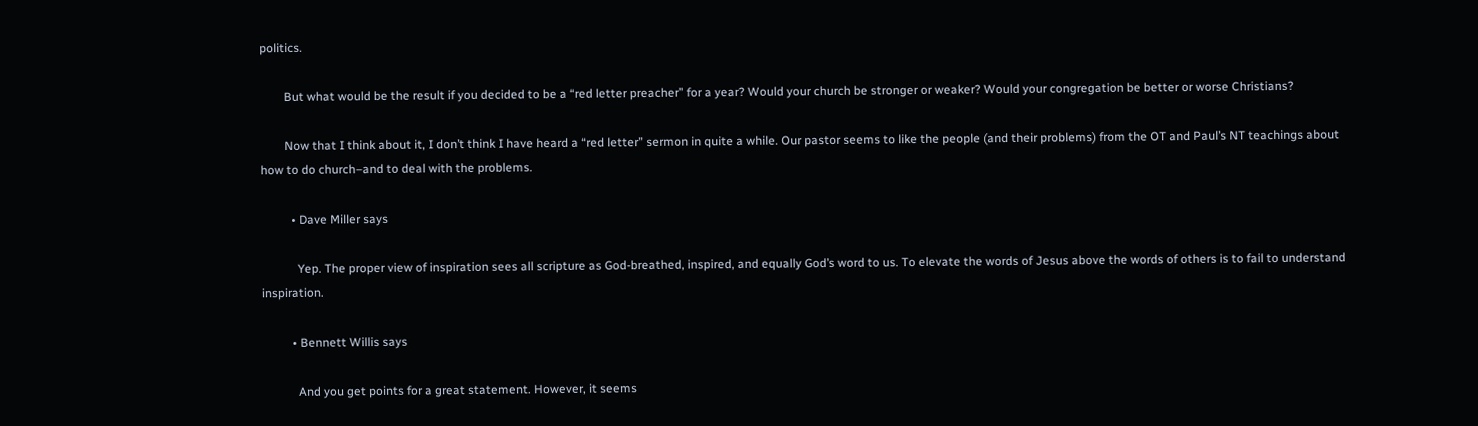politics.

        But what would be the result if you decided to be a “red letter preacher” for a year? Would your church be stronger or weaker? Would your congregation be better or worse Christians?

        Now that I think about it, I don’t think I have heard a “red letter” sermon in quite a while. Our pastor seems to like the people (and their problems) from the OT and Paul’s NT teachings about how to do church–and to deal with the problems.

          • Dave Miller says

            Yep. The proper view of inspiration sees all scripture as God-breathed, inspired, and equally God’s word to us. To elevate the words of Jesus above the words of others is to fail to understand inspiration.

          • Bennett Willis says

            And you get points for a great statement. However, it seems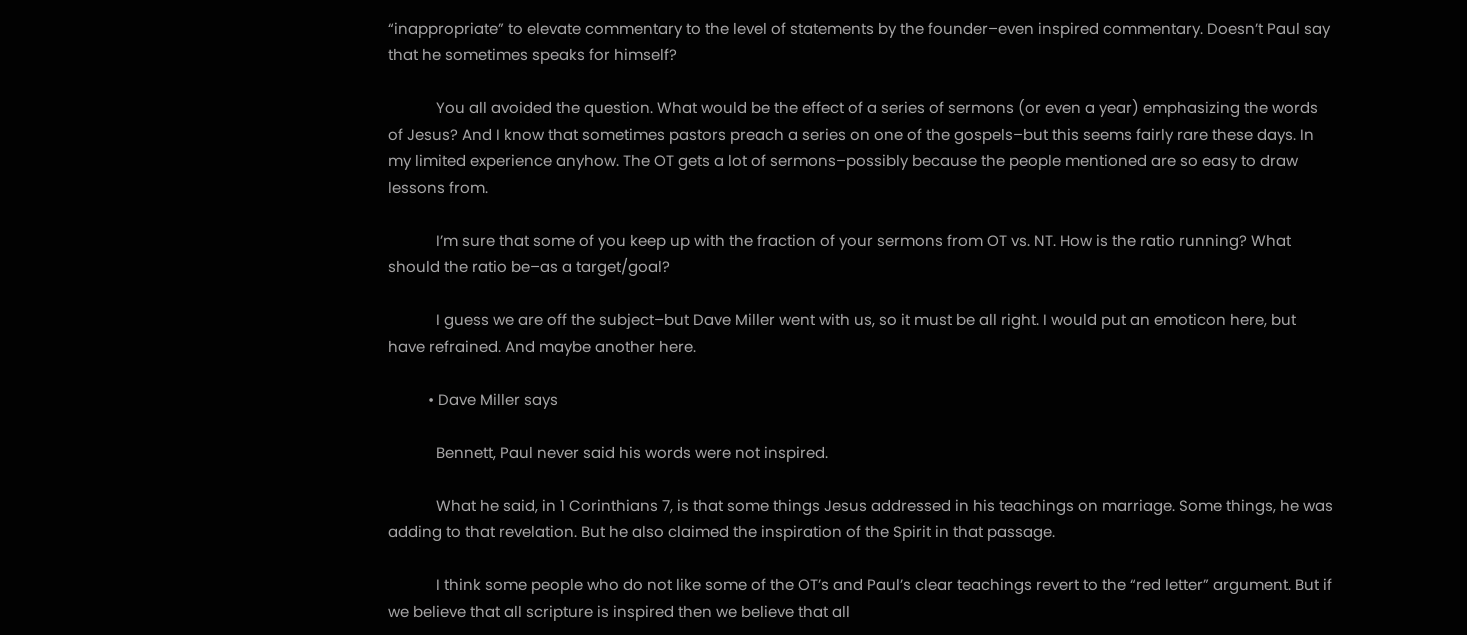“inappropriate” to elevate commentary to the level of statements by the founder–even inspired commentary. Doesn’t Paul say that he sometimes speaks for himself?

            You all avoided the question. What would be the effect of a series of sermons (or even a year) emphasizing the words of Jesus? And I know that sometimes pastors preach a series on one of the gospels–but this seems fairly rare these days. In my limited experience anyhow. The OT gets a lot of sermons–possibly because the people mentioned are so easy to draw lessons from.

            I’m sure that some of you keep up with the fraction of your sermons from OT vs. NT. How is the ratio running? What should the ratio be–as a target/goal?

            I guess we are off the subject–but Dave Miller went with us, so it must be all right. I would put an emoticon here, but have refrained. And maybe another here.

          • Dave Miller says

            Bennett, Paul never said his words were not inspired.

            What he said, in 1 Corinthians 7, is that some things Jesus addressed in his teachings on marriage. Some things, he was adding to that revelation. But he also claimed the inspiration of the Spirit in that passage.

            I think some people who do not like some of the OT’s and Paul’s clear teachings revert to the “red letter” argument. But if we believe that all scripture is inspired then we believe that all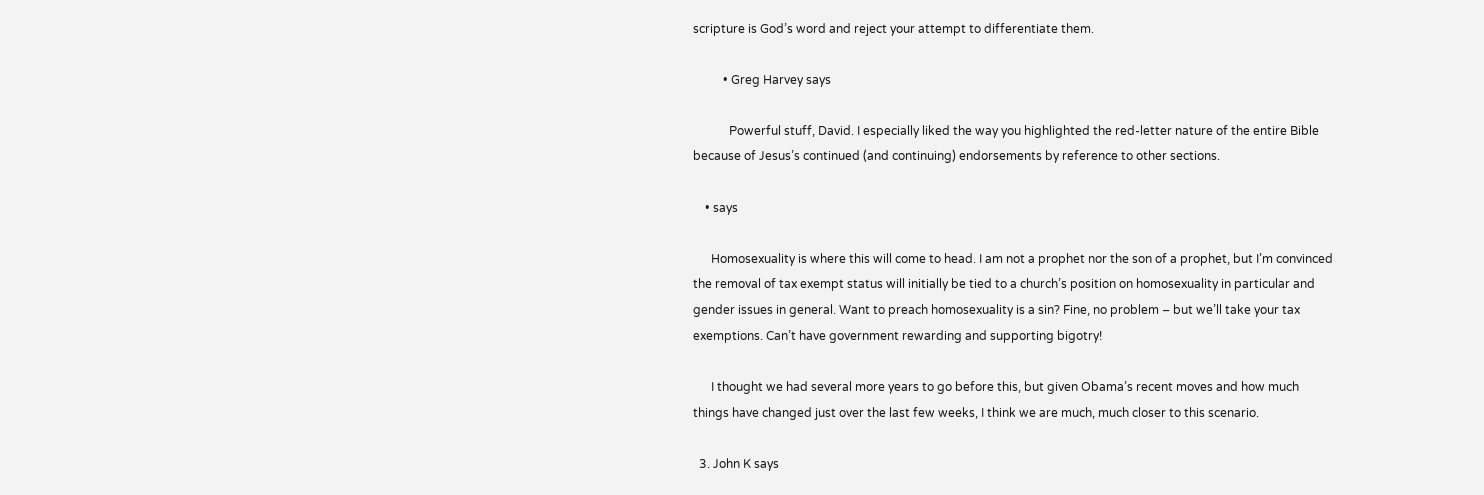scripture is God’s word and reject your attempt to differentiate them.

          • Greg Harvey says

            Powerful stuff, David. I especially liked the way you highlighted the red-letter nature of the entire Bible because of Jesus’s continued (and continuing) endorsements by reference to other sections.

    • says

      Homosexuality is where this will come to head. I am not a prophet nor the son of a prophet, but I’m convinced the removal of tax exempt status will initially be tied to a church’s position on homosexuality in particular and gender issues in general. Want to preach homosexuality is a sin? Fine, no problem – but we’ll take your tax exemptions. Can’t have government rewarding and supporting bigotry!

      I thought we had several more years to go before this, but given Obama’s recent moves and how much things have changed just over the last few weeks, I think we are much, much closer to this scenario.

  3. John K says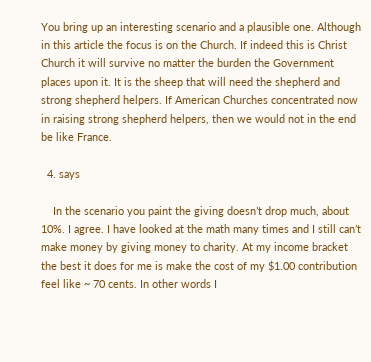You bring up an interesting scenario and a plausible one. Although in this article the focus is on the Church. If indeed this is Christ Church it will survive no matter the burden the Government places upon it. It is the sheep that will need the shepherd and strong shepherd helpers. If American Churches concentrated now in raising strong shepherd helpers, then we would not in the end be like France.

  4. says

    In the scenario you paint the giving doesn’t drop much, about 10%. I agree. I have looked at the math many times and I still can’t make money by giving money to charity. At my income bracket the best it does for me is make the cost of my $1.00 contribution feel like ~ 70 cents. In other words I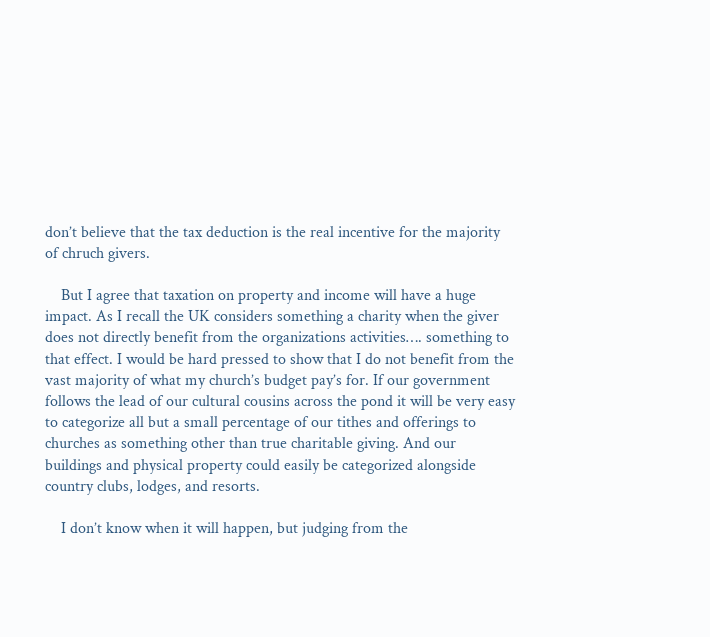don’t believe that the tax deduction is the real incentive for the majority of chruch givers.

    But I agree that taxation on property and income will have a huge impact. As I recall the UK considers something a charity when the giver does not directly benefit from the organizations activities…. something to that effect. I would be hard pressed to show that I do not benefit from the vast majority of what my church’s budget pay’s for. If our government follows the lead of our cultural cousins across the pond it will be very easy to categorize all but a small percentage of our tithes and offerings to churches as something other than true charitable giving. And our buildings and physical property could easily be categorized alongside country clubs, lodges, and resorts.

    I don’t know when it will happen, but judging from the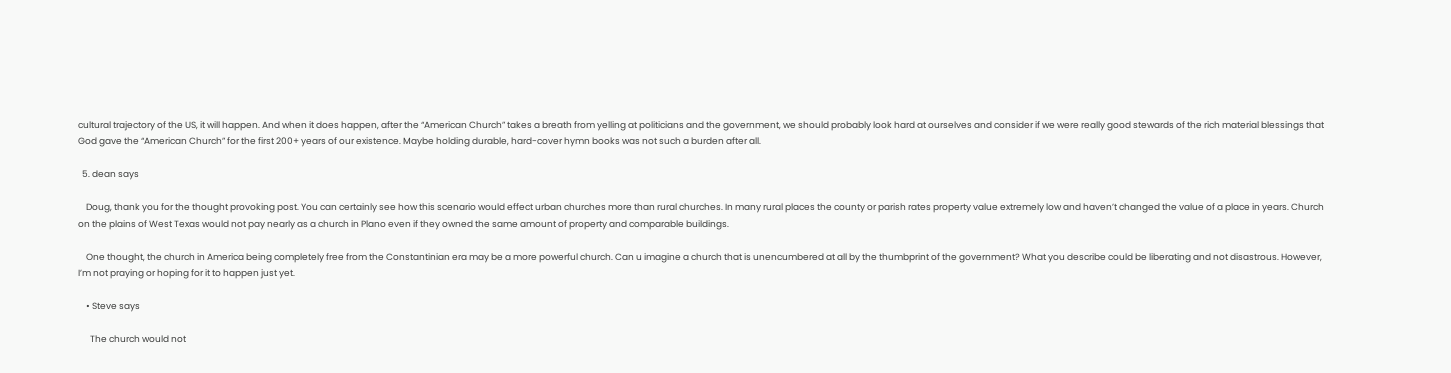cultural trajectory of the US, it will happen. And when it does happen, after the “American Church” takes a breath from yelling at politicians and the government, we should probably look hard at ourselves and consider if we were really good stewards of the rich material blessings that God gave the “American Church” for the first 200+ years of our existence. Maybe holding durable, hard-cover hymn books was not such a burden after all.

  5. dean says

    Doug, thank you for the thought provoking post. You can certainly see how this scenario would effect urban churches more than rural churches. In many rural places the county or parish rates property value extremely low and haven’t changed the value of a place in years. Church on the plains of West Texas would not pay nearly as a church in Plano even if they owned the same amount of property and comparable buildings.

    One thought, the church in America being completely free from the Constantinian era may be a more powerful church. Can u imagine a church that is unencumbered at all by the thumbprint of the government? What you describe could be liberating and not disastrous. However, I’m not praying or hoping for it to happen just yet.

    • Steve says

      The church would not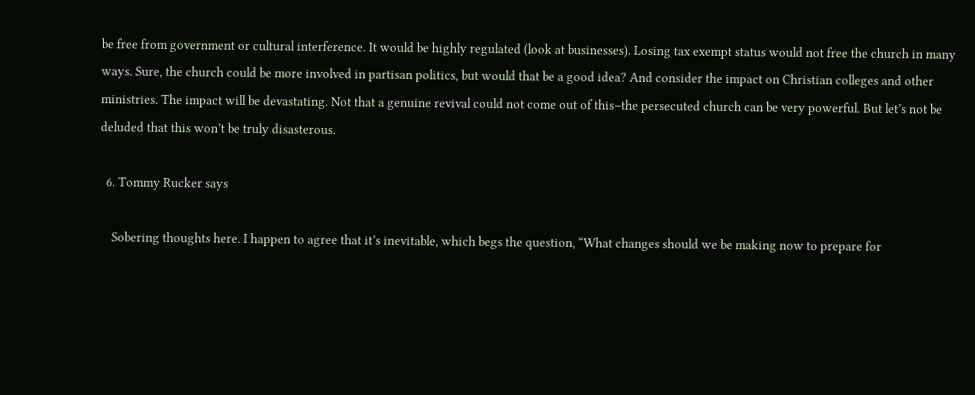be free from government or cultural interference. It would be highly regulated (look at businesses). Losing tax exempt status would not free the church in many ways. Sure, the church could be more involved in partisan politics, but would that be a good idea? And consider the impact on Christian colleges and other ministries. The impact will be devastating. Not that a genuine revival could not come out of this–the persecuted church can be very powerful. But let’s not be deluded that this won’t be truly disasterous.

  6. Tommy Rucker says

    Sobering thoughts here. I happen to agree that it’s inevitable, which begs the question, “What changes should we be making now to prepare for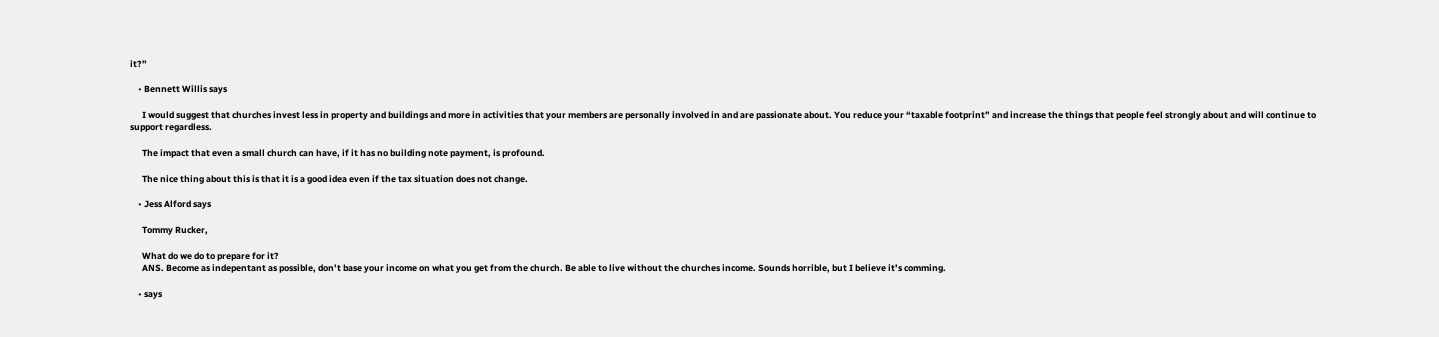it?”

    • Bennett Willis says

      I would suggest that churches invest less in property and buildings and more in activities that your members are personally involved in and are passionate about. You reduce your “taxable footprint” and increase the things that people feel strongly about and will continue to support regardless.

      The impact that even a small church can have, if it has no building note payment, is profound.

      The nice thing about this is that it is a good idea even if the tax situation does not change.

    • Jess Alford says

      Tommy Rucker,

      What do we do to prepare for it?
      ANS. Become as indepentant as possible, don’t base your income on what you get from the church. Be able to live without the churches income. Sounds horrible, but I believe it’s comming.

    • says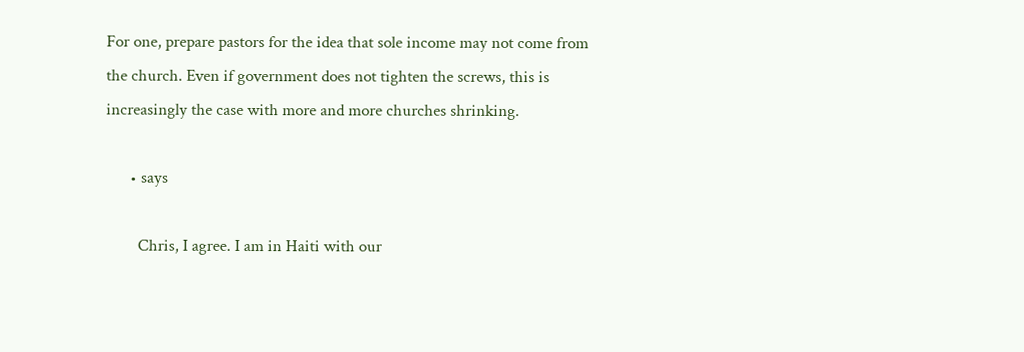For one, prepare pastors for the idea that sole income may not come from the church. Even if government does not tighten the screws, this is increasingly the case with more and more churches shrinking.

      • says

        Chris, I agree. I am in Haiti with our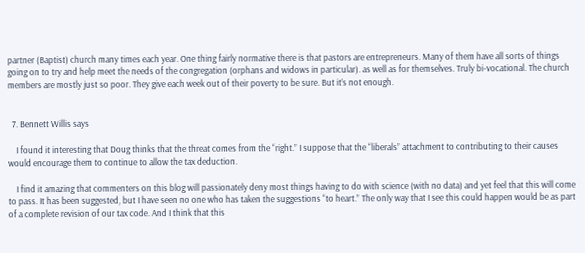partner (Baptist) church many times each year. One thing fairly normative there is that pastors are entrepreneurs. Many of them have all sorts of things going on to try and help meet the needs of the congregation (orphans and widows in particular). as well as for themselves. Truly bi-vocational. The church members are mostly just so poor. They give each week out of their poverty to be sure. But it’s not enough.


  7. Bennett Willis says

    I found it interesting that Doug thinks that the threat comes from the “right.” I suppose that the “liberals” attachment to contributing to their causes would encourage them to continue to allow the tax deduction.

    I find it amazing that commenters on this blog will passionately deny most things having to do with science (with no data) and yet feel that this will come to pass. It has been suggested, but I have seen no one who has taken the suggestions “to heart.” The only way that I see this could happen would be as part of a complete revision of our tax code. And I think that this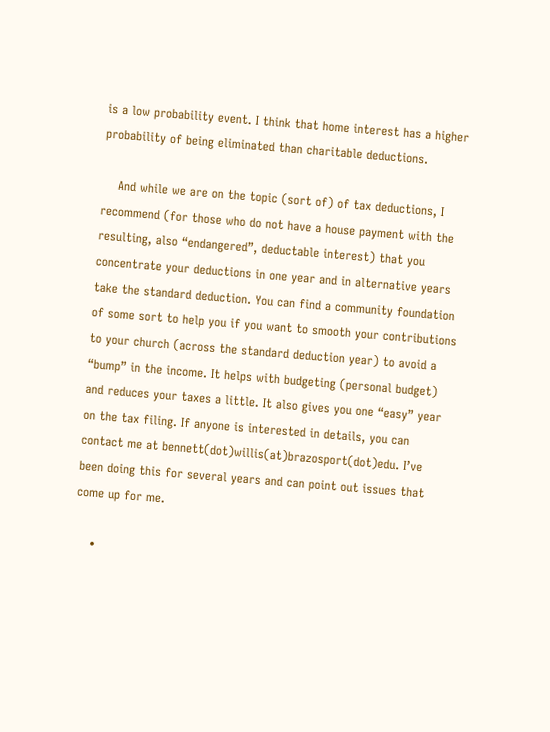is a low probability event. I think that home interest has a higher probability of being eliminated than charitable deductions.

    And while we are on the topic (sort of) of tax deductions, I recommend (for those who do not have a house payment with the resulting, also “endangered”, deductable interest) that you concentrate your deductions in one year and in alternative years take the standard deduction. You can find a community foundation of some sort to help you if you want to smooth your contributions to your church (across the standard deduction year) to avoid a “bump” in the income. It helps with budgeting (personal budget) and reduces your taxes a little. It also gives you one “easy” year on the tax filing. If anyone is interested in details, you can contact me at bennett(dot)willis(at)brazosport(dot)edu. I’ve been doing this for several years and can point out issues that come up for me.

    •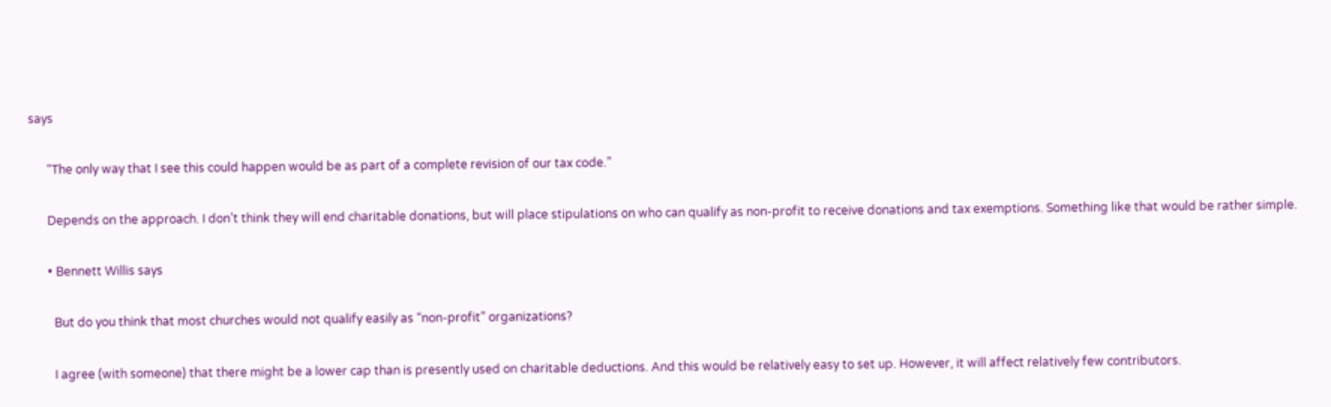says

      “The only way that I see this could happen would be as part of a complete revision of our tax code.”

      Depends on the approach. I don’t think they will end charitable donations, but will place stipulations on who can qualify as non-profit to receive donations and tax exemptions. Something like that would be rather simple.

      • Bennett Willis says

        But do you think that most churches would not qualify easily as “non-profit” organizations?

        I agree (with someone) that there might be a lower cap than is presently used on charitable deductions. And this would be relatively easy to set up. However, it will affect relatively few contributors.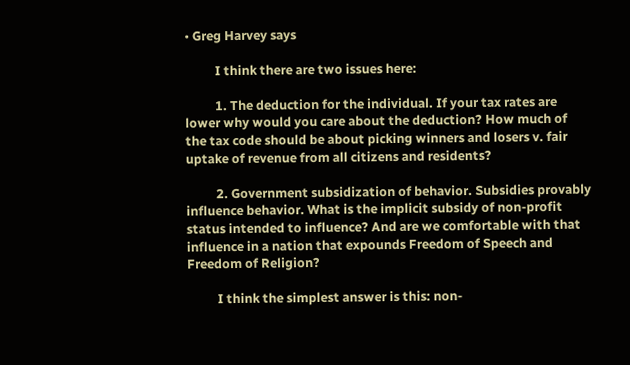• Greg Harvey says

          I think there are two issues here:

          1. The deduction for the individual. If your tax rates are lower why would you care about the deduction? How much of the tax code should be about picking winners and losers v. fair uptake of revenue from all citizens and residents?

          2. Government subsidization of behavior. Subsidies provably influence behavior. What is the implicit subsidy of non-profit status intended to influence? And are we comfortable with that influence in a nation that expounds Freedom of Speech and Freedom of Religion?

          I think the simplest answer is this: non-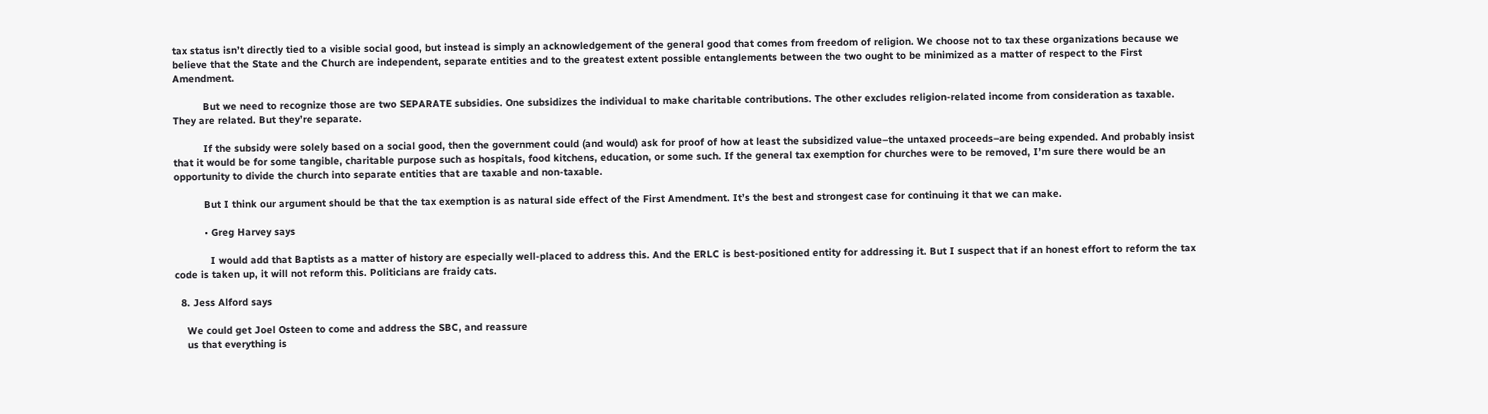tax status isn’t directly tied to a visible social good, but instead is simply an acknowledgement of the general good that comes from freedom of religion. We choose not to tax these organizations because we believe that the State and the Church are independent, separate entities and to the greatest extent possible entanglements between the two ought to be minimized as a matter of respect to the First Amendment.

          But we need to recognize those are two SEPARATE subsidies. One subsidizes the individual to make charitable contributions. The other excludes religion-related income from consideration as taxable. They are related. But they’re separate.

          If the subsidy were solely based on a social good, then the government could (and would) ask for proof of how at least the subsidized value–the untaxed proceeds–are being expended. And probably insist that it would be for some tangible, charitable purpose such as hospitals, food kitchens, education, or some such. If the general tax exemption for churches were to be removed, I’m sure there would be an opportunity to divide the church into separate entities that are taxable and non-taxable.

          But I think our argument should be that the tax exemption is as natural side effect of the First Amendment. It’s the best and strongest case for continuing it that we can make.

          • Greg Harvey says

            I would add that Baptists as a matter of history are especially well-placed to address this. And the ERLC is best-positioned entity for addressing it. But I suspect that if an honest effort to reform the tax code is taken up, it will not reform this. Politicians are fraidy cats.

  8. Jess Alford says

    We could get Joel Osteen to come and address the SBC, and reassure
    us that everything is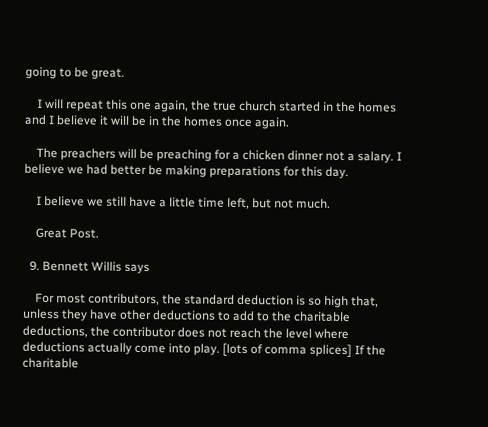going to be great.

    I will repeat this one again, the true church started in the homes and I believe it will be in the homes once again.

    The preachers will be preaching for a chicken dinner not a salary. I believe we had better be making preparations for this day.

    I believe we still have a little time left, but not much.

    Great Post.

  9. Bennett Willis says

    For most contributors, the standard deduction is so high that, unless they have other deductions to add to the charitable deductions, the contributor does not reach the level where deductions actually come into play. [lots of comma splices] If the charitable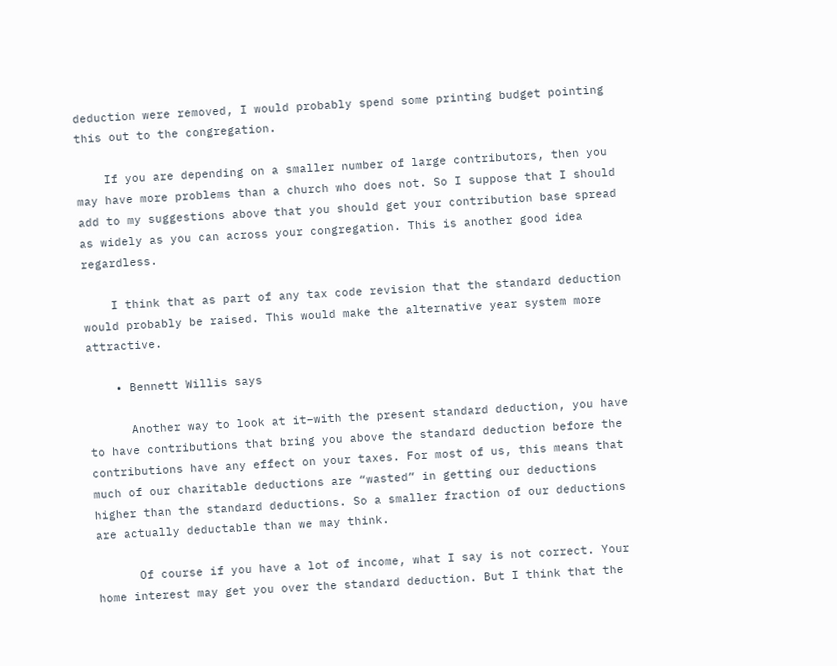deduction were removed, I would probably spend some printing budget pointing this out to the congregation.

    If you are depending on a smaller number of large contributors, then you may have more problems than a church who does not. So I suppose that I should add to my suggestions above that you should get your contribution base spread as widely as you can across your congregation. This is another good idea regardless.

    I think that as part of any tax code revision that the standard deduction would probably be raised. This would make the alternative year system more attractive.

    • Bennett Willis says

      Another way to look at it–with the present standard deduction, you have to have contributions that bring you above the standard deduction before the contributions have any effect on your taxes. For most of us, this means that much of our charitable deductions are “wasted” in getting our deductions higher than the standard deductions. So a smaller fraction of our deductions are actually deductable than we may think.

      Of course if you have a lot of income, what I say is not correct. Your home interest may get you over the standard deduction. But I think that the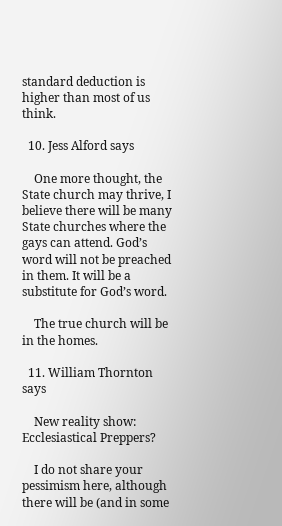standard deduction is higher than most of us think.

  10. Jess Alford says

    One more thought, the State church may thrive, I believe there will be many State churches where the gays can attend. God’s word will not be preached in them. It will be a substitute for God’s word.

    The true church will be in the homes.

  11. William Thornton says

    New reality show: Ecclesiastical Preppers?

    I do not share your pessimism here, although there will be (and in some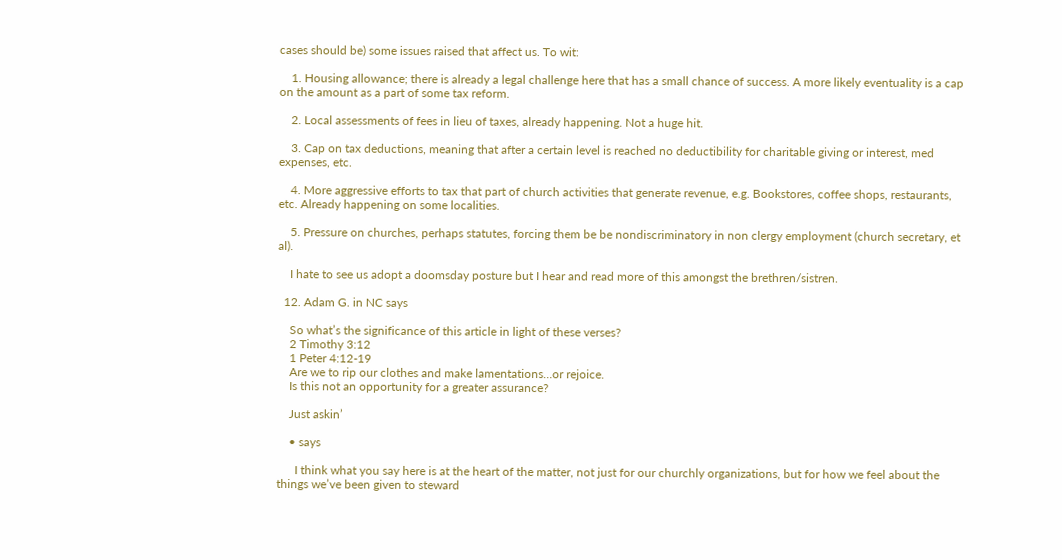cases should be) some issues raised that affect us. To wit:

    1. Housing allowance; there is already a legal challenge here that has a small chance of success. A more likely eventuality is a cap on the amount as a part of some tax reform.

    2. Local assessments of fees in lieu of taxes, already happening. Not a huge hit.

    3. Cap on tax deductions, meaning that after a certain level is reached no deductibility for charitable giving or interest, med expenses, etc.

    4. More aggressive efforts to tax that part of church activities that generate revenue, e.g. Bookstores, coffee shops, restaurants, etc. Already happening on some localities.

    5. Pressure on churches, perhaps statutes, forcing them be be nondiscriminatory in non clergy employment (church secretary, et al).

    I hate to see us adopt a doomsday posture but I hear and read more of this amongst the brethren/sistren.

  12. Adam G. in NC says

    So what’s the significance of this article in light of these verses?
    2 Timothy 3:12
    1 Peter 4:12-19
    Are we to rip our clothes and make lamentations…or rejoice.
    Is this not an opportunity for a greater assurance?

    Just askin’

    • says

      I think what you say here is at the heart of the matter, not just for our churchly organizations, but for how we feel about the things we’ve been given to steward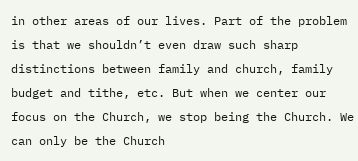in other areas of our lives. Part of the problem is that we shouldn’t even draw such sharp distinctions between family and church, family budget and tithe, etc. But when we center our focus on the Church, we stop being the Church. We can only be the Church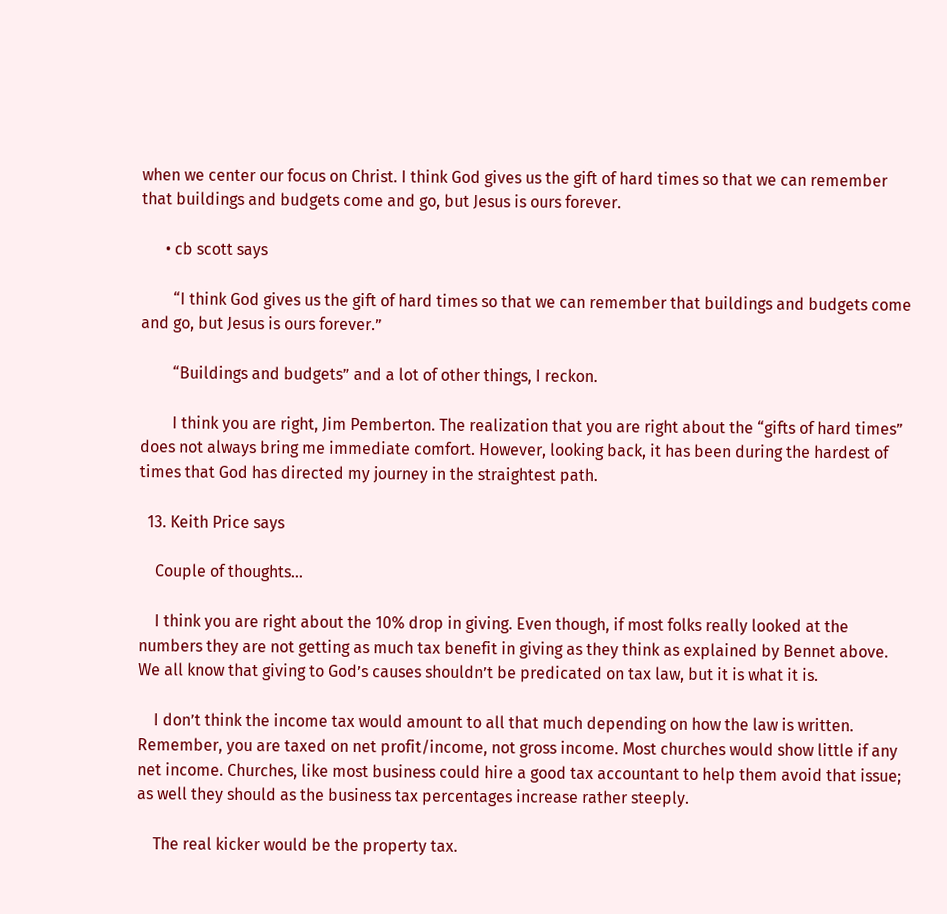when we center our focus on Christ. I think God gives us the gift of hard times so that we can remember that buildings and budgets come and go, but Jesus is ours forever.

      • cb scott says

        “I think God gives us the gift of hard times so that we can remember that buildings and budgets come and go, but Jesus is ours forever.”

        “Buildings and budgets” and a lot of other things, I reckon.

        I think you are right, Jim Pemberton. The realization that you are right about the “gifts of hard times” does not always bring me immediate comfort. However, looking back, it has been during the hardest of times that God has directed my journey in the straightest path.

  13. Keith Price says

    Couple of thoughts…

    I think you are right about the 10% drop in giving. Even though, if most folks really looked at the numbers they are not getting as much tax benefit in giving as they think as explained by Bennet above. We all know that giving to God’s causes shouldn’t be predicated on tax law, but it is what it is.

    I don’t think the income tax would amount to all that much depending on how the law is written. Remember, you are taxed on net profit/income, not gross income. Most churches would show little if any net income. Churches, like most business could hire a good tax accountant to help them avoid that issue; as well they should as the business tax percentages increase rather steeply.

    The real kicker would be the property tax.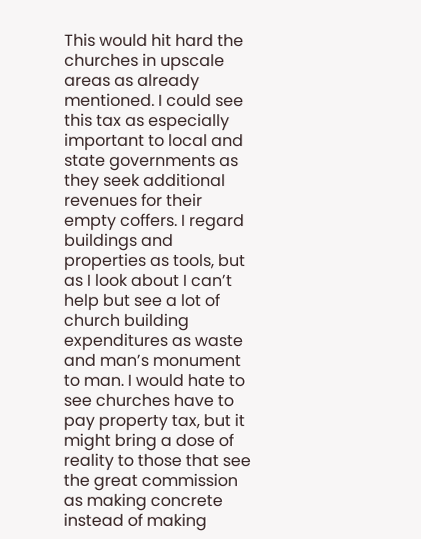This would hit hard the churches in upscale areas as already mentioned. I could see this tax as especially important to local and state governments as they seek additional revenues for their empty coffers. I regard buildings and properties as tools, but as I look about I can’t help but see a lot of church building expenditures as waste and man’s monument to man. I would hate to see churches have to pay property tax, but it might bring a dose of reality to those that see the great commission as making concrete instead of making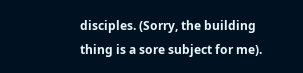disciples. (Sorry, the building thing is a sore subject for me).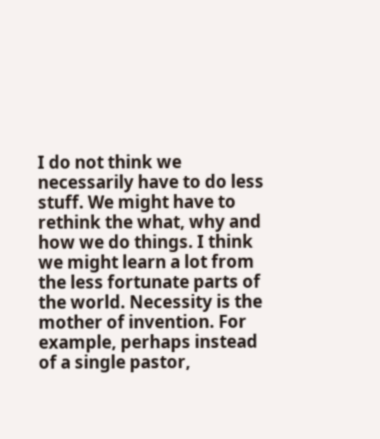I do not think we necessarily have to do less stuff. We might have to rethink the what, why and how we do things. I think we might learn a lot from the less fortunate parts of the world. Necessity is the mother of invention. For example, perhaps instead of a single pastor,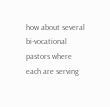how about several bi-vocational pastors where each are serving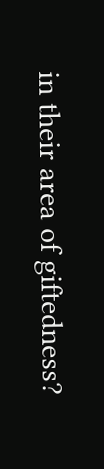in their area of giftedness?